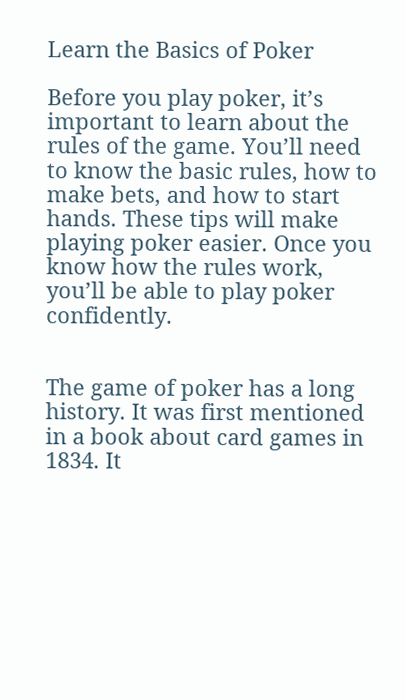Learn the Basics of Poker

Before you play poker, it’s important to learn about the rules of the game. You’ll need to know the basic rules, how to make bets, and how to start hands. These tips will make playing poker easier. Once you know how the rules work, you’ll be able to play poker confidently.


The game of poker has a long history. It was first mentioned in a book about card games in 1834. It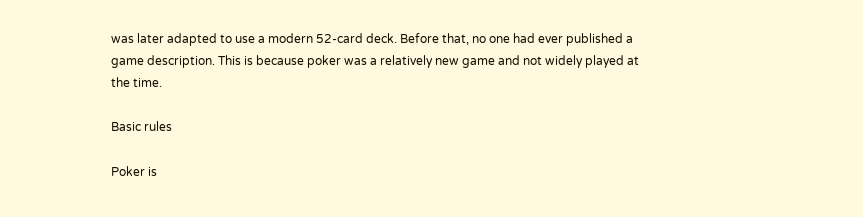was later adapted to use a modern 52-card deck. Before that, no one had ever published a game description. This is because poker was a relatively new game and not widely played at the time.

Basic rules

Poker is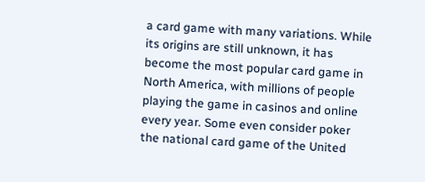a card game with many variations. While its origins are still unknown, it has become the most popular card game in North America, with millions of people playing the game in casinos and online every year. Some even consider poker the national card game of the United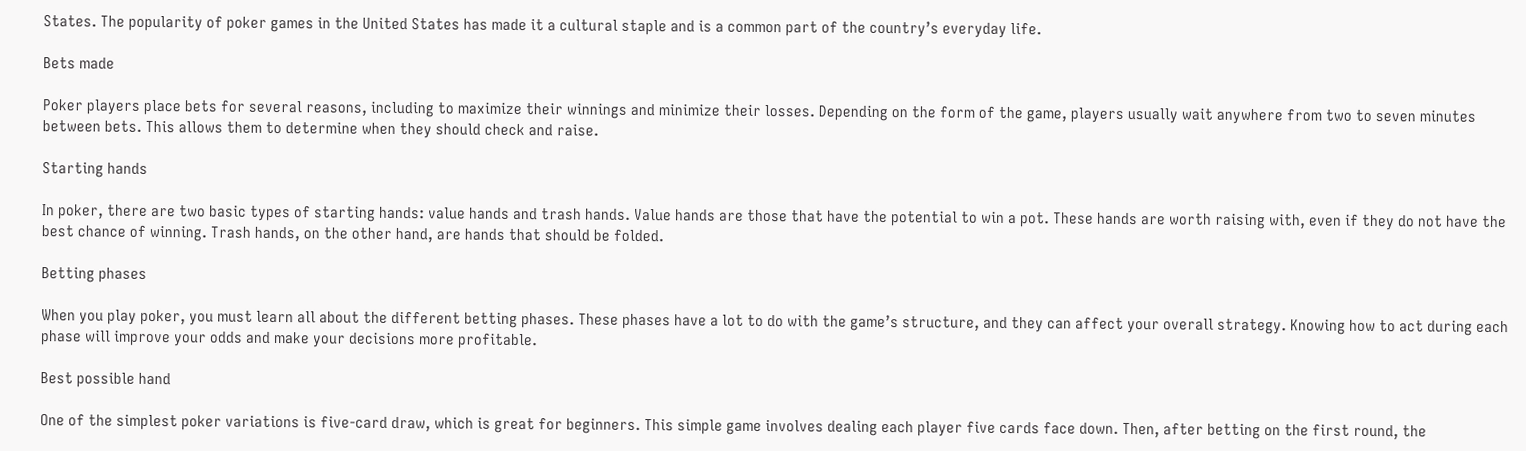States. The popularity of poker games in the United States has made it a cultural staple and is a common part of the country’s everyday life.

Bets made

Poker players place bets for several reasons, including to maximize their winnings and minimize their losses. Depending on the form of the game, players usually wait anywhere from two to seven minutes between bets. This allows them to determine when they should check and raise.

Starting hands

In poker, there are two basic types of starting hands: value hands and trash hands. Value hands are those that have the potential to win a pot. These hands are worth raising with, even if they do not have the best chance of winning. Trash hands, on the other hand, are hands that should be folded.

Betting phases

When you play poker, you must learn all about the different betting phases. These phases have a lot to do with the game’s structure, and they can affect your overall strategy. Knowing how to act during each phase will improve your odds and make your decisions more profitable.

Best possible hand

One of the simplest poker variations is five-card draw, which is great for beginners. This simple game involves dealing each player five cards face down. Then, after betting on the first round, the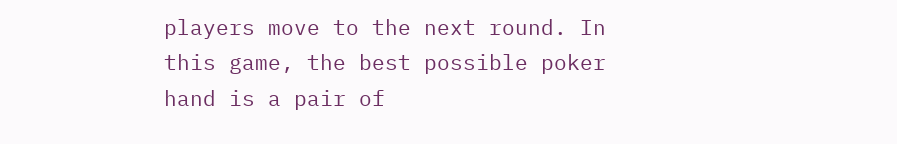players move to the next round. In this game, the best possible poker hand is a pair of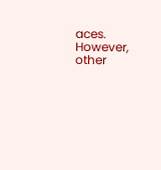aces. However, other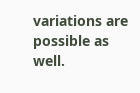variations are possible as well.